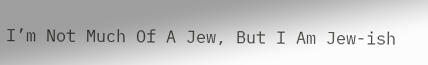I’m Not Much Of A Jew, But I Am Jew-ish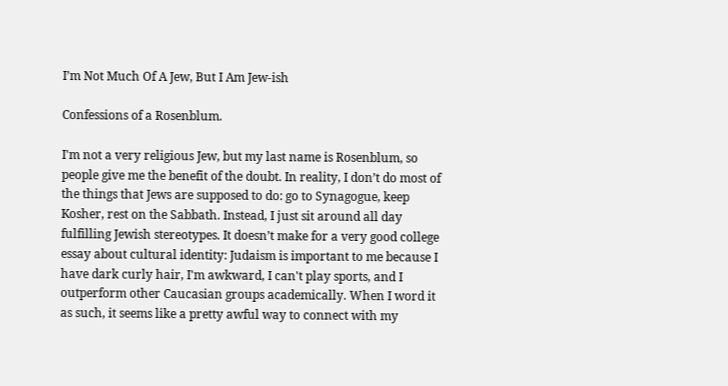I’m Not Much Of A Jew, But I Am Jew-ish

Confessions of a Rosenblum.

I'm not a very religious Jew, but my last name is Rosenblum, so people give me the benefit of the doubt. In reality, I don’t do most of the things that Jews are supposed to do: go to Synagogue, keep Kosher, rest on the Sabbath. Instead, I just sit around all day fulfilling Jewish stereotypes. It doesn’t make for a very good college essay about cultural identity: Judaism is important to me because I have dark curly hair, I'm awkward, I can't play sports, and I outperform other Caucasian groups academically. When I word it as such, it seems like a pretty awful way to connect with my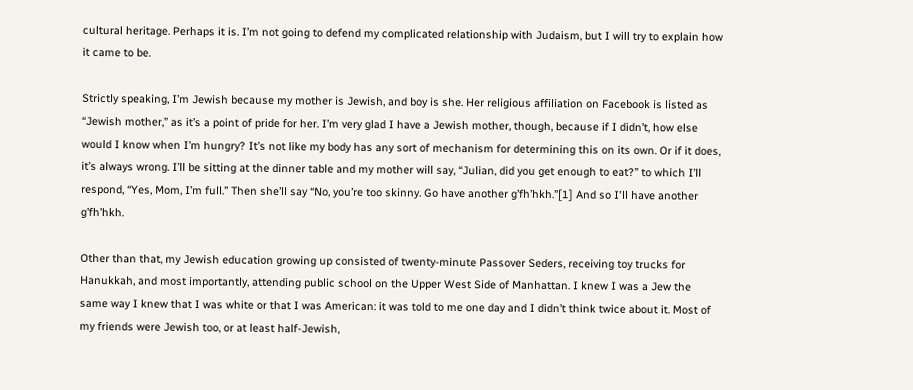cultural heritage. Perhaps it is. I’m not going to defend my complicated relationship with Judaism, but I will try to explain how it came to be.

Strictly speaking, I’m Jewish because my mother is Jewish, and boy is she. Her religious affiliation on Facebook is listed as “Jewish mother,” as it’s a point of pride for her. I’m very glad I have a Jewish mother, though, because if I didn’t, how else would I know when I’m hungry? It’s not like my body has any sort of mechanism for determining this on its own. Or if it does, it’s always wrong. I’ll be sitting at the dinner table and my mother will say, “Julian, did you get enough to eat?” to which I’ll respond, “Yes, Mom, I’m full.” Then she’ll say “No, you’re too skinny. Go have another g’fh’hkh.”[1] And so I'll have another g’fh’hkh.

Other than that, my Jewish education growing up consisted of twenty-minute Passover Seders, receiving toy trucks for Hanukkah, and most importantly, attending public school on the Upper West Side of Manhattan. I knew I was a Jew the same way I knew that I was white or that I was American: it was told to me one day and I didn’t think twice about it. Most of my friends were Jewish too, or at least half-Jewish,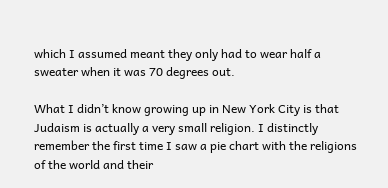which I assumed meant they only had to wear half a sweater when it was 70 degrees out.

What I didn’t know growing up in New York City is that Judaism is actually a very small religion. I distinctly remember the first time I saw a pie chart with the religions of the world and their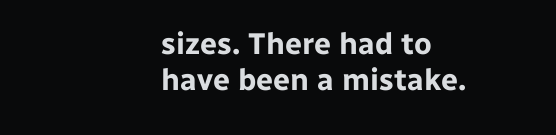sizes. There had to have been a mistake.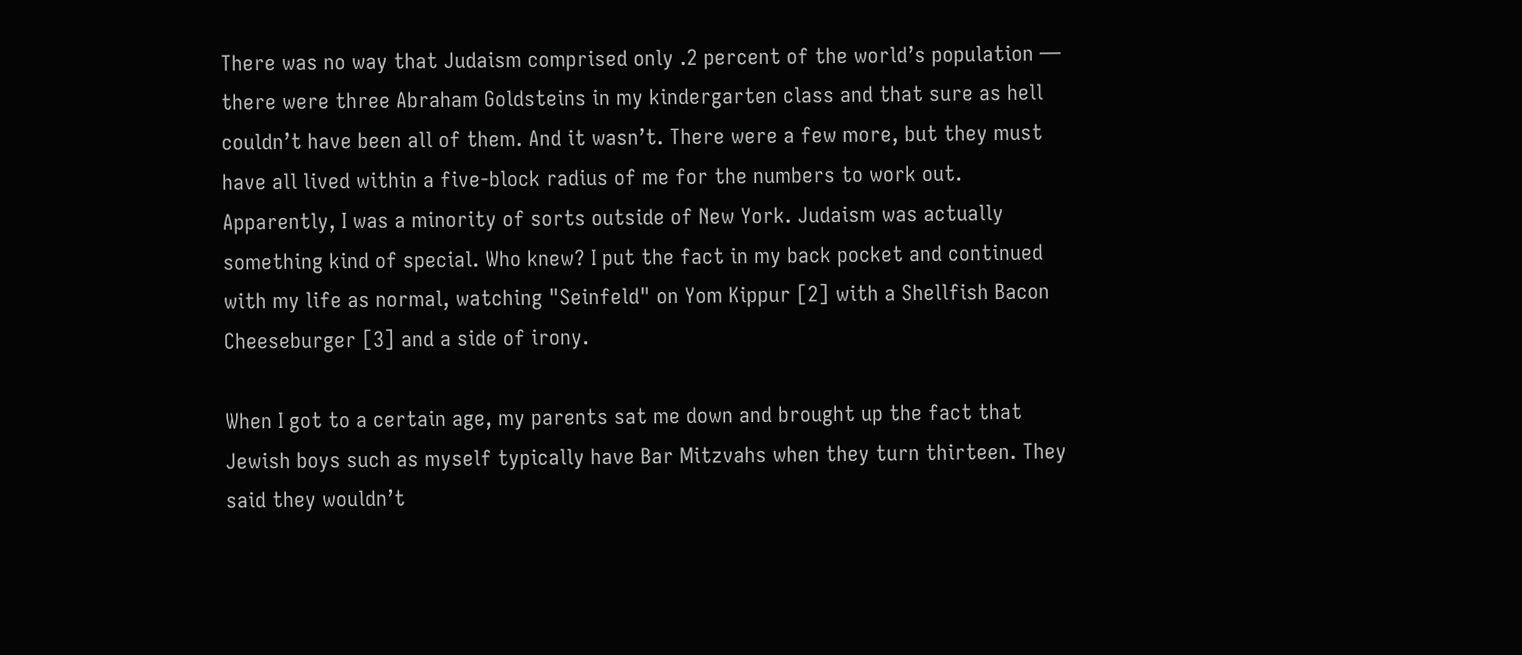There was no way that Judaism comprised only .2 percent of the world’s population — there were three Abraham Goldsteins in my kindergarten class and that sure as hell couldn’t have been all of them. And it wasn’t. There were a few more, but they must have all lived within a five-block radius of me for the numbers to work out. Apparently, I was a minority of sorts outside of New York. Judaism was actually something kind of special. Who knew? I put the fact in my back pocket and continued with my life as normal, watching "Seinfeld" on Yom Kippur [2] with a Shellfish Bacon Cheeseburger [3] and a side of irony.

When I got to a certain age, my parents sat me down and brought up the fact that Jewish boys such as myself typically have Bar Mitzvahs when they turn thirteen. They said they wouldn’t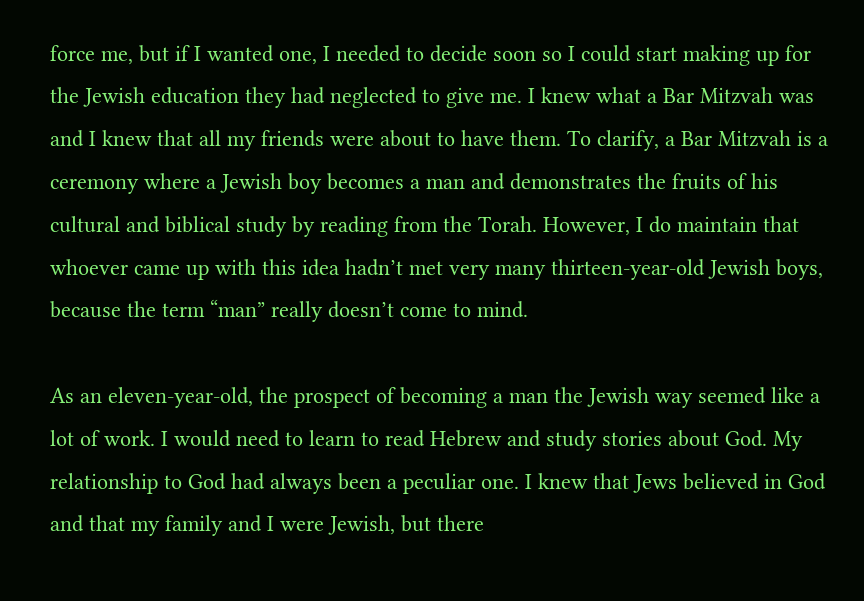force me, but if I wanted one, I needed to decide soon so I could start making up for the Jewish education they had neglected to give me. I knew what a Bar Mitzvah was and I knew that all my friends were about to have them. To clarify, a Bar Mitzvah is a ceremony where a Jewish boy becomes a man and demonstrates the fruits of his cultural and biblical study by reading from the Torah. However, I do maintain that whoever came up with this idea hadn’t met very many thirteen-year-old Jewish boys, because the term “man” really doesn’t come to mind.

As an eleven-year-old, the prospect of becoming a man the Jewish way seemed like a lot of work. I would need to learn to read Hebrew and study stories about God. My relationship to God had always been a peculiar one. I knew that Jews believed in God and that my family and I were Jewish, but there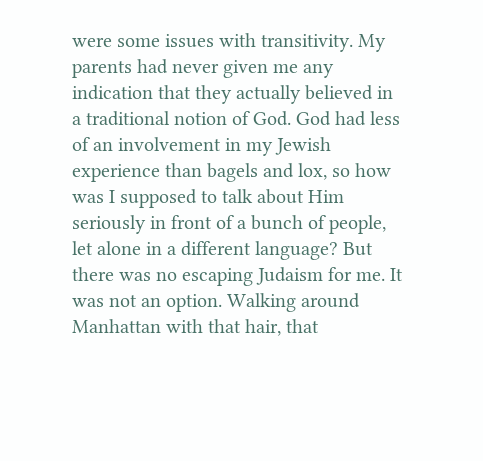were some issues with transitivity. My parents had never given me any indication that they actually believed in a traditional notion of God. God had less of an involvement in my Jewish experience than bagels and lox, so how was I supposed to talk about Him seriously in front of a bunch of people, let alone in a different language? But there was no escaping Judaism for me. It was not an option. Walking around Manhattan with that hair, that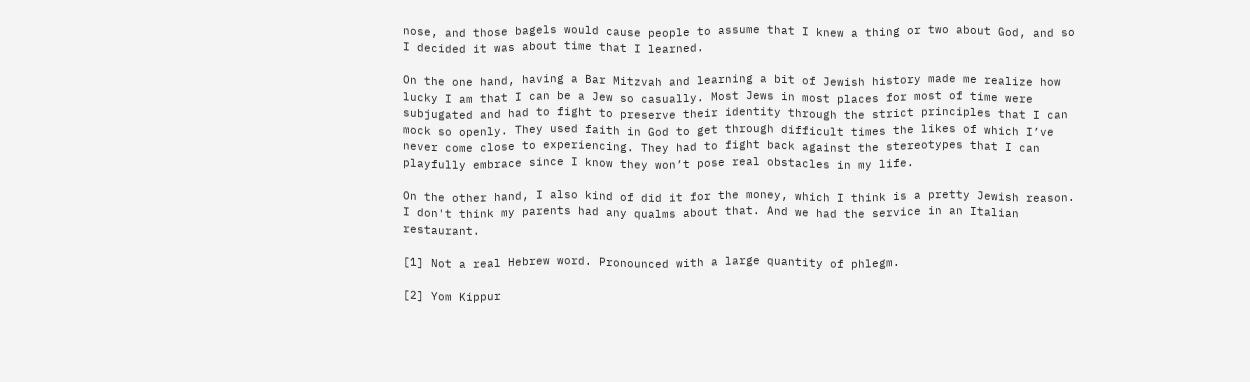nose, and those bagels would cause people to assume that I knew a thing or two about God, and so I decided it was about time that I learned.

On the one hand, having a Bar Mitzvah and learning a bit of Jewish history made me realize how lucky I am that I can be a Jew so casually. Most Jews in most places for most of time were subjugated and had to fight to preserve their identity through the strict principles that I can mock so openly. They used faith in God to get through difficult times the likes of which I’ve never come close to experiencing. They had to fight back against the stereotypes that I can playfully embrace since I know they won’t pose real obstacles in my life.

On the other hand, I also kind of did it for the money, which I think is a pretty Jewish reason. I don't think my parents had any qualms about that. And we had the service in an Italian restaurant.

[1] Not a real Hebrew word. Pronounced with a large quantity of phlegm.

[2] Yom Kippur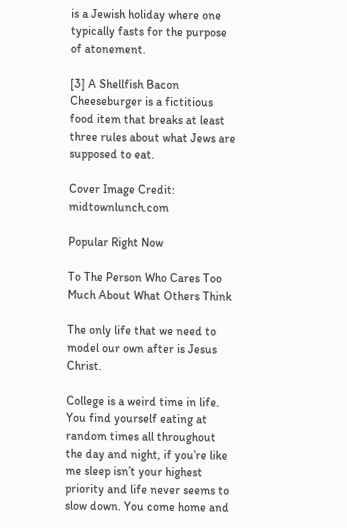is a Jewish holiday where one typically fasts for the purpose of atonement.

[3] A Shellfish Bacon Cheeseburger is a fictitious food item that breaks at least three rules about what Jews are supposed to eat.

Cover Image Credit: midtownlunch.com

Popular Right Now

To The Person Who Cares Too Much About What Others Think

The only life that we need to model our own after is Jesus Christ.

College is a weird time in life. You find yourself eating at random times all throughout the day and night, if you’re like me sleep isn’t your highest priority and life never seems to slow down. You come home and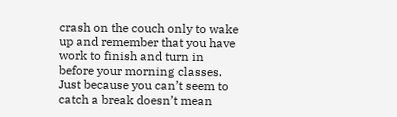crash on the couch only to wake up and remember that you have work to finish and turn in before your morning classes. Just because you can’t seem to catch a break doesn’t mean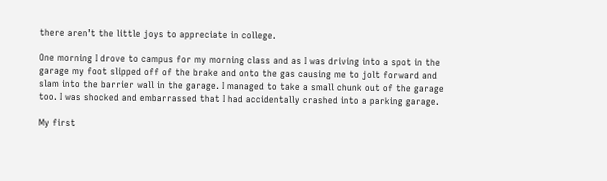there aren’t the little joys to appreciate in college.

One morning I drove to campus for my morning class and as I was driving into a spot in the garage my foot slipped off of the brake and onto the gas causing me to jolt forward and slam into the barrier wall in the garage. I managed to take a small chunk out of the garage too. I was shocked and embarrassed that I had accidentally crashed into a parking garage.

My first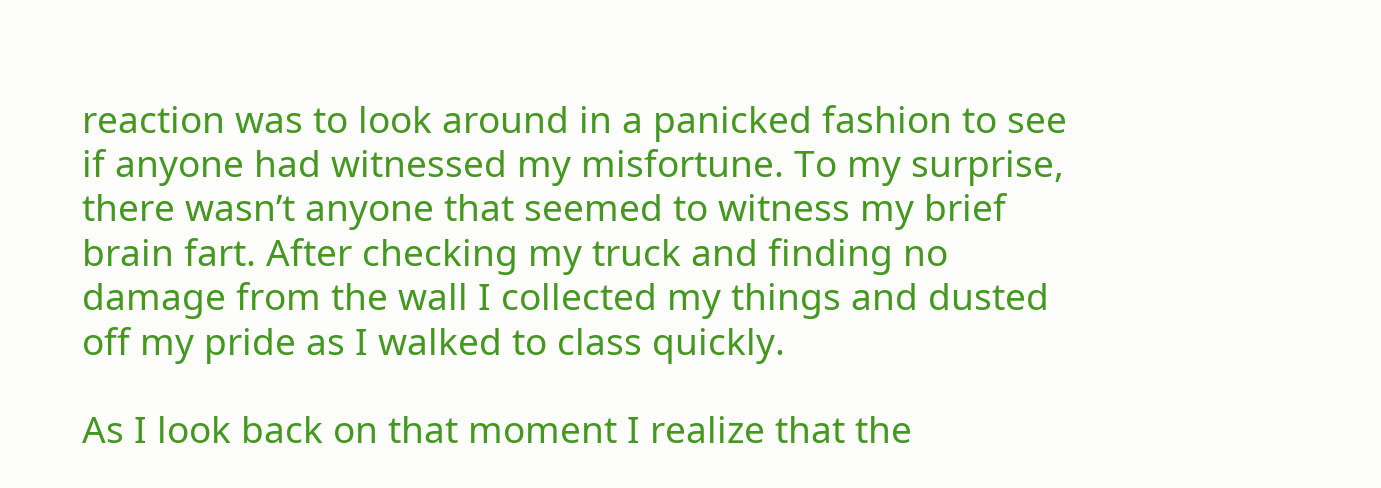reaction was to look around in a panicked fashion to see if anyone had witnessed my misfortune. To my surprise, there wasn’t anyone that seemed to witness my brief brain fart. After checking my truck and finding no damage from the wall I collected my things and dusted off my pride as I walked to class quickly.

As I look back on that moment I realize that the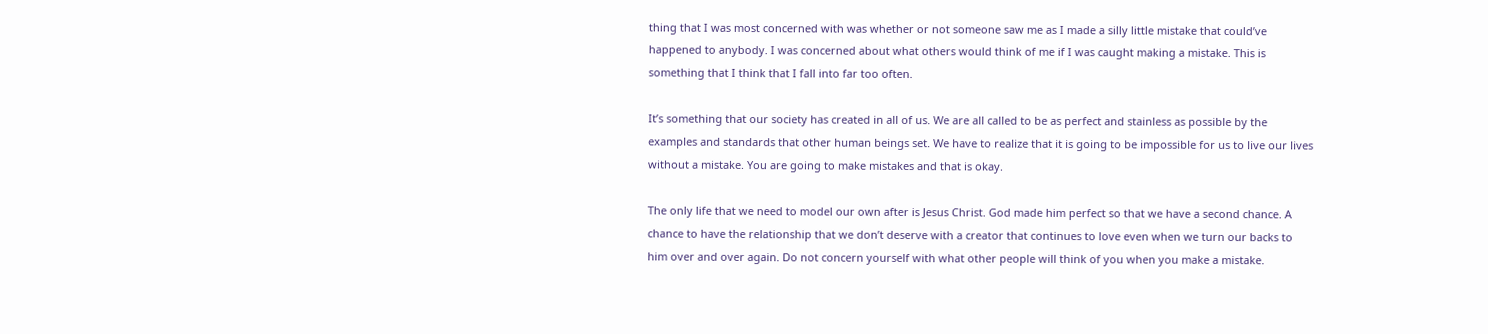thing that I was most concerned with was whether or not someone saw me as I made a silly little mistake that could’ve happened to anybody. I was concerned about what others would think of me if I was caught making a mistake. This is something that I think that I fall into far too often.

It’s something that our society has created in all of us. We are all called to be as perfect and stainless as possible by the examples and standards that other human beings set. We have to realize that it is going to be impossible for us to live our lives without a mistake. You are going to make mistakes and that is okay.

The only life that we need to model our own after is Jesus Christ. God made him perfect so that we have a second chance. A chance to have the relationship that we don’t deserve with a creator that continues to love even when we turn our backs to him over and over again. Do not concern yourself with what other people will think of you when you make a mistake.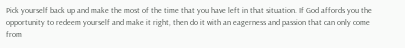Pick yourself back up and make the most of the time that you have left in that situation. If God affords you the opportunity to redeem yourself and make it right, then do it with an eagerness and passion that can only come from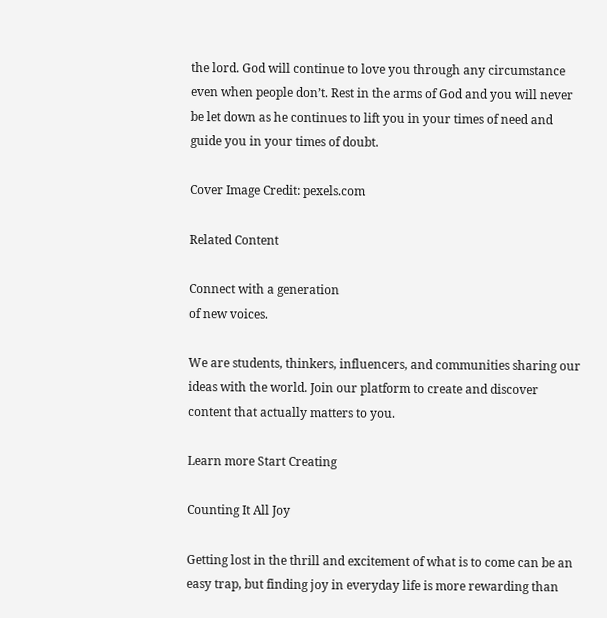the lord. God will continue to love you through any circumstance even when people don’t. Rest in the arms of God and you will never be let down as he continues to lift you in your times of need and guide you in your times of doubt.

Cover Image Credit: pexels.com

Related Content

Connect with a generation
of new voices.

We are students, thinkers, influencers, and communities sharing our ideas with the world. Join our platform to create and discover content that actually matters to you.

Learn more Start Creating

Counting It All Joy

Getting lost in the thrill and excitement of what is to come can be an easy trap, but finding joy in everyday life is more rewarding than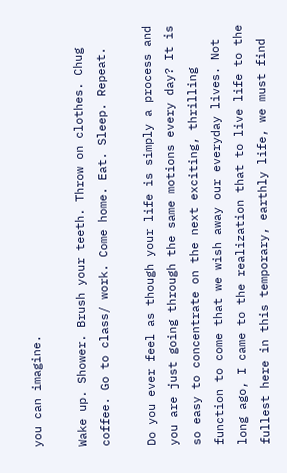you can imagine.

Wake up. Shower. Brush your teeth. Throw on clothes. Chug coffee. Go to class/ work. Come home. Eat. Sleep. Repeat.

Do you ever feel as though your life is simply a process and you are just going through the same motions every day? It is so easy to concentrate on the next exciting, thrilling function to come that we wish away our everyday lives. Not long ago, I came to the realization that to live life to the fullest here in this temporary, earthly life, we must find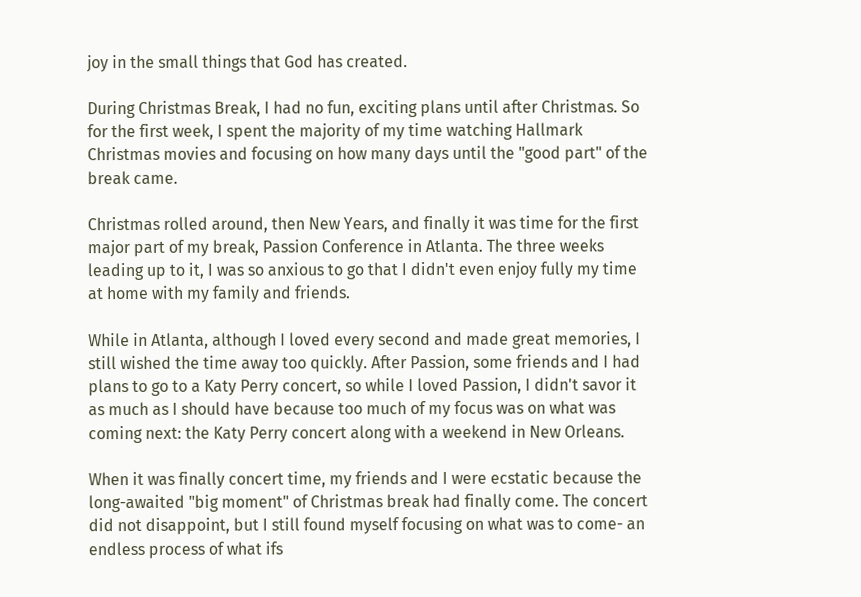joy in the small things that God has created.

During Christmas Break, I had no fun, exciting plans until after Christmas. So for the first week, I spent the majority of my time watching Hallmark Christmas movies and focusing on how many days until the "good part" of the break came.

Christmas rolled around, then New Years, and finally it was time for the first major part of my break, Passion Conference in Atlanta. The three weeks leading up to it, I was so anxious to go that I didn't even enjoy fully my time at home with my family and friends.

While in Atlanta, although I loved every second and made great memories, I still wished the time away too quickly. After Passion, some friends and I had plans to go to a Katy Perry concert, so while I loved Passion, I didn't savor it as much as I should have because too much of my focus was on what was coming next: the Katy Perry concert along with a weekend in New Orleans.

When it was finally concert time, my friends and I were ecstatic because the long-awaited "big moment" of Christmas break had finally come. The concert did not disappoint, but I still found myself focusing on what was to come- an endless process of what ifs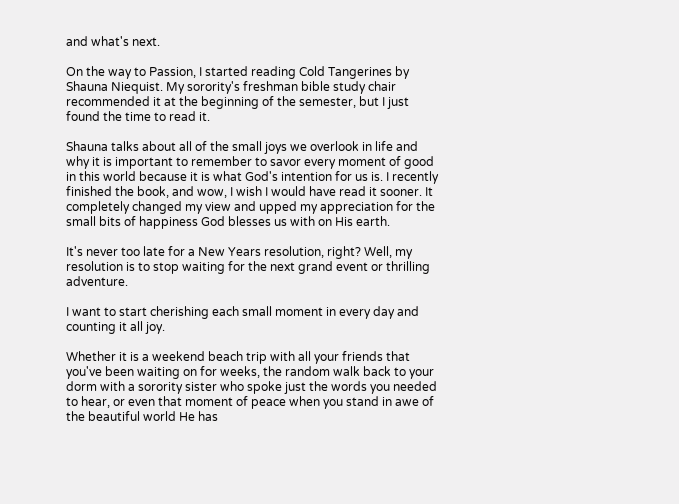and what's next.

On the way to Passion, I started reading Cold Tangerines by Shauna Niequist. My sorority's freshman bible study chair recommended it at the beginning of the semester, but I just found the time to read it.

Shauna talks about all of the small joys we overlook in life and why it is important to remember to savor every moment of good in this world because it is what God's intention for us is. I recently finished the book, and wow, I wish I would have read it sooner. It completely changed my view and upped my appreciation for the small bits of happiness God blesses us with on His earth.

It's never too late for a New Years resolution, right? Well, my resolution is to stop waiting for the next grand event or thrilling adventure.

I want to start cherishing each small moment in every day and counting it all joy.

Whether it is a weekend beach trip with all your friends that you've been waiting on for weeks, the random walk back to your dorm with a sorority sister who spoke just the words you needed to hear, or even that moment of peace when you stand in awe of the beautiful world He has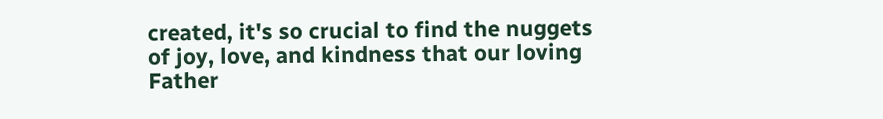created, it's so crucial to find the nuggets of joy, love, and kindness that our loving Father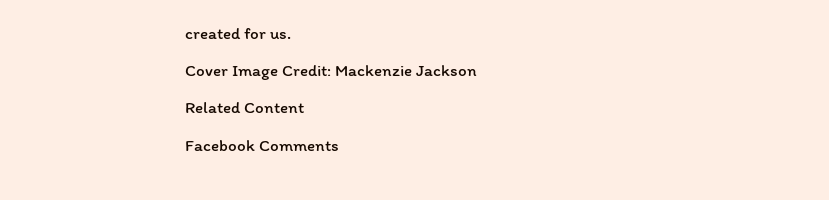created for us.

Cover Image Credit: Mackenzie Jackson

Related Content

Facebook Comments